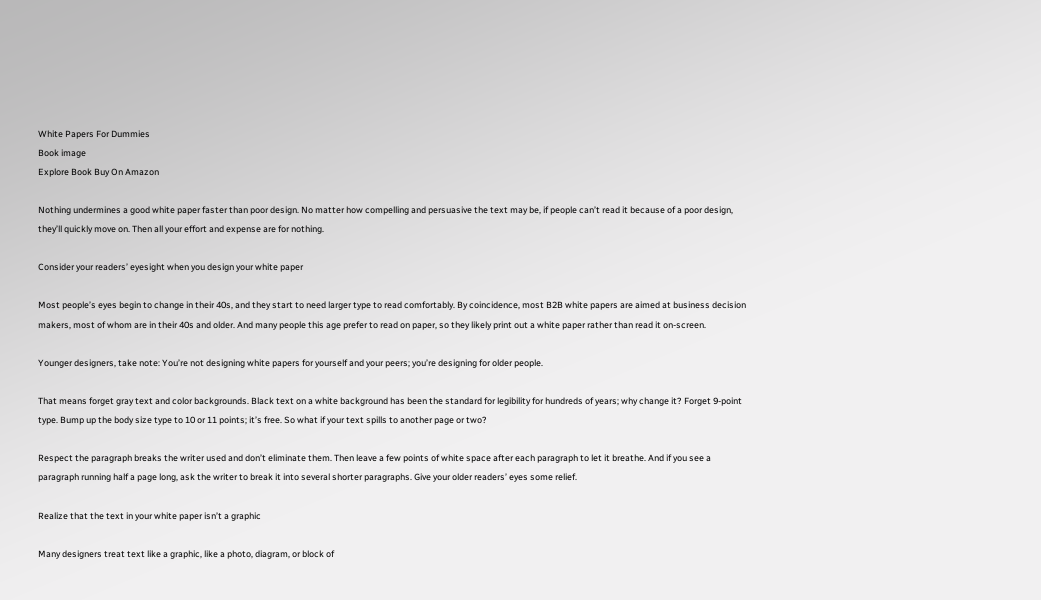White Papers For Dummies
Book image
Explore Book Buy On Amazon

Nothing undermines a good white paper faster than poor design. No matter how compelling and persuasive the text may be, if people can’t read it because of a poor design, they’ll quickly move on. Then all your effort and expense are for nothing.

Consider your readers’ eyesight when you design your white paper

Most people’s eyes begin to change in their 40s, and they start to need larger type to read comfortably. By coincidence, most B2B white papers are aimed at business decision makers, most of whom are in their 40s and older. And many people this age prefer to read on paper, so they likely print out a white paper rather than read it on-screen.

Younger designers, take note: You’re not designing white papers for yourself and your peers; you’re designing for older people.

That means forget gray text and color backgrounds. Black text on a white background has been the standard for legibility for hundreds of years; why change it? Forget 9-point type. Bump up the body size type to 10 or 11 points; it’s free. So what if your text spills to another page or two?

Respect the paragraph breaks the writer used and don’t eliminate them. Then leave a few points of white space after each paragraph to let it breathe. And if you see a paragraph running half a page long, ask the writer to break it into several shorter paragraphs. Give your older readers’ eyes some relief.

Realize that the text in your white paper isn’t a graphic

Many designers treat text like a graphic, like a photo, diagram, or block of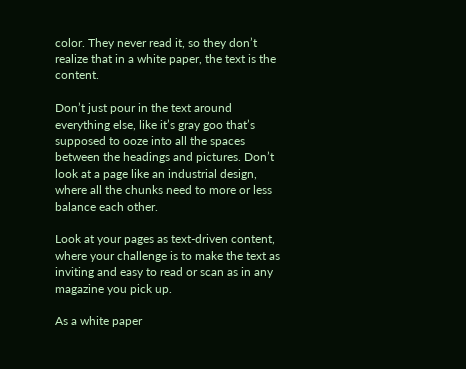color. They never read it, so they don’t realize that in a white paper, the text is the content.

Don’t just pour in the text around everything else, like it’s gray goo that’s supposed to ooze into all the spaces between the headings and pictures. Don’t look at a page like an industrial design, where all the chunks need to more or less balance each other.

Look at your pages as text-driven content, where your challenge is to make the text as inviting and easy to read or scan as in any magazine you pick up.

As a white paper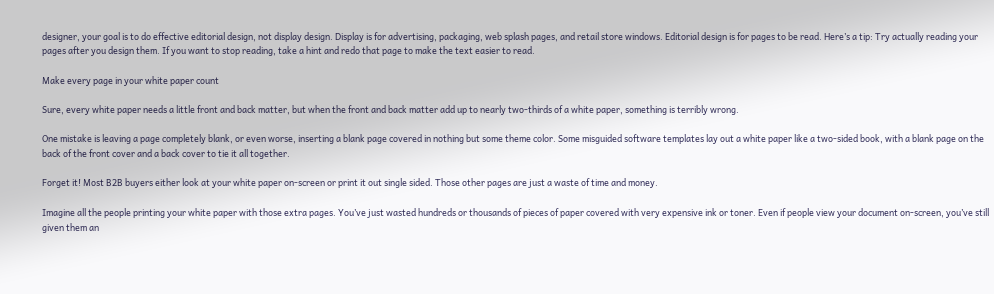designer, your goal is to do effective editorial design, not display design. Display is for advertising, packaging, web splash pages, and retail store windows. Editorial design is for pages to be read. Here’s a tip: Try actually reading your pages after you design them. If you want to stop reading, take a hint and redo that page to make the text easier to read.

Make every page in your white paper count

Sure, every white paper needs a little front and back matter, but when the front and back matter add up to nearly two-thirds of a white paper, something is terribly wrong.

One mistake is leaving a page completely blank, or even worse, inserting a blank page covered in nothing but some theme color. Some misguided software templates lay out a white paper like a two-sided book, with a blank page on the back of the front cover and a back cover to tie it all together.

Forget it! Most B2B buyers either look at your white paper on-screen or print it out single sided. Those other pages are just a waste of time and money.

Imagine all the people printing your white paper with those extra pages. You’ve just wasted hundreds or thousands of pieces of paper covered with very expensive ink or toner. Even if people view your document on-screen, you’ve still given them an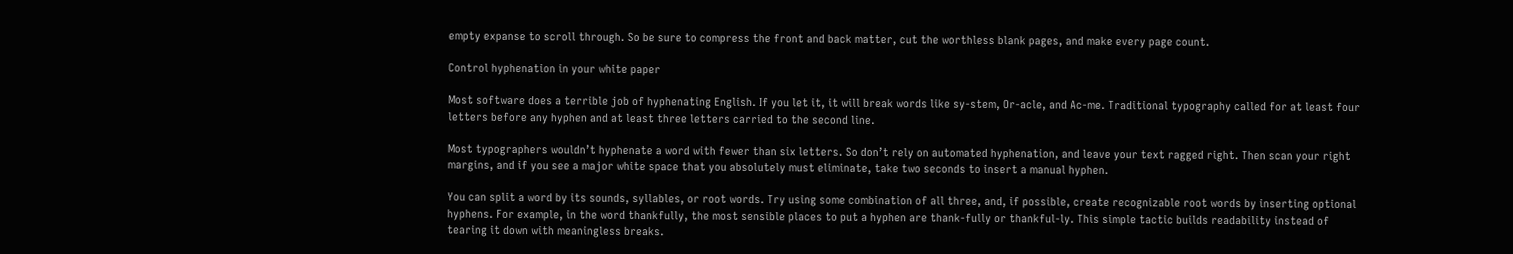empty expanse to scroll through. So be sure to compress the front and back matter, cut the worthless blank pages, and make every page count.

Control hyphenation in your white paper

Most software does a terrible job of hyphenating English. If you let it, it will break words like sy-stem, Or-acle, and Ac-me. Traditional typography called for at least four letters before any hyphen and at least three letters carried to the second line.

Most typographers wouldn’t hyphenate a word with fewer than six letters. So don’t rely on automated hyphenation, and leave your text ragged right. Then scan your right margins, and if you see a major white space that you absolutely must eliminate, take two seconds to insert a manual hyphen.

You can split a word by its sounds, syllables, or root words. Try using some combination of all three, and, if possible, create recognizable root words by inserting optional hyphens. For example, in the word thankfully, the most sensible places to put a hyphen are thank-fully or thankful-ly. This simple tactic builds readability instead of tearing it down with meaningless breaks.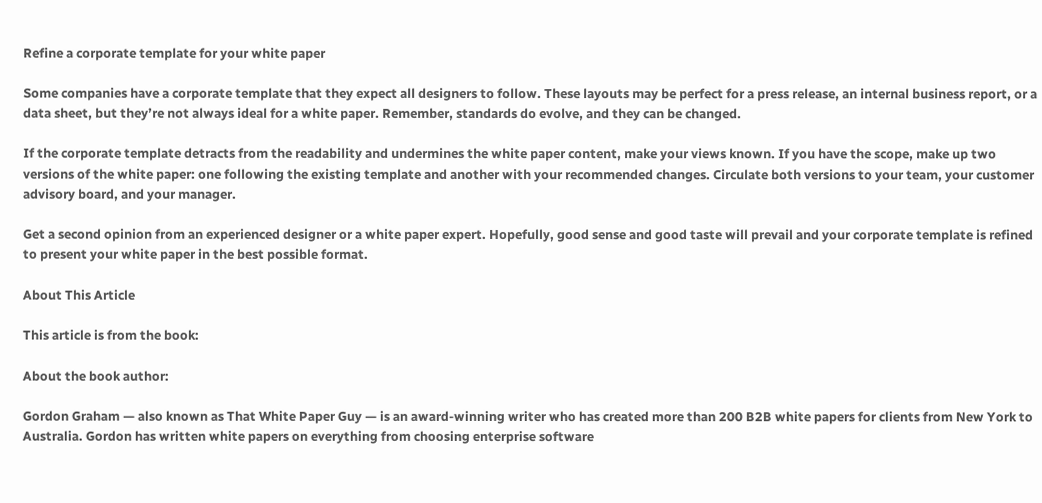Refine a corporate template for your white paper

Some companies have a corporate template that they expect all designers to follow. These layouts may be perfect for a press release, an internal business report, or a data sheet, but they’re not always ideal for a white paper. Remember, standards do evolve, and they can be changed.

If the corporate template detracts from the readability and undermines the white paper content, make your views known. If you have the scope, make up two versions of the white paper: one following the existing template and another with your recommended changes. Circulate both versions to your team, your customer advisory board, and your manager.

Get a second opinion from an experienced designer or a white paper expert. Hopefully, good sense and good taste will prevail and your corporate template is refined to present your white paper in the best possible format.

About This Article

This article is from the book:

About the book author:

Gordon Graham — also known as That White Paper Guy — is an award-winning writer who has created more than 200 B2B white papers for clients from New York to Australia. Gordon has written white papers on everything from choosing enterprise software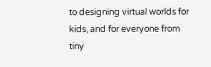to designing virtual worlds for kids, and for everyone from tiny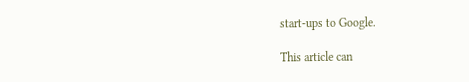start-ups to Google.

This article can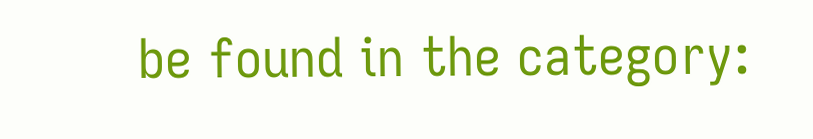be found in the category: